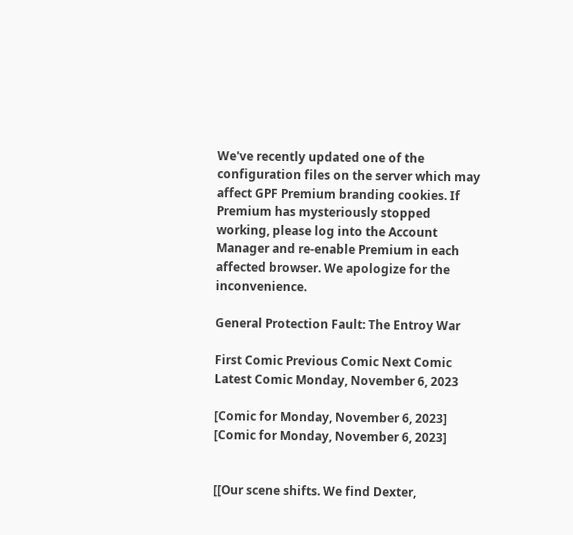We've recently updated one of the configuration files on the server which may affect GPF Premium branding cookies. If Premium has mysteriously stopped working, please log into the Account Manager and re-enable Premium in each affected browser. We apologize for the inconvenience.

General Protection Fault: The Entroy War

First Comic Previous Comic Next Comic Latest Comic Monday, November 6, 2023

[Comic for Monday, November 6, 2023]
[Comic for Monday, November 6, 2023]


[[Our scene shifts. We find Dexter,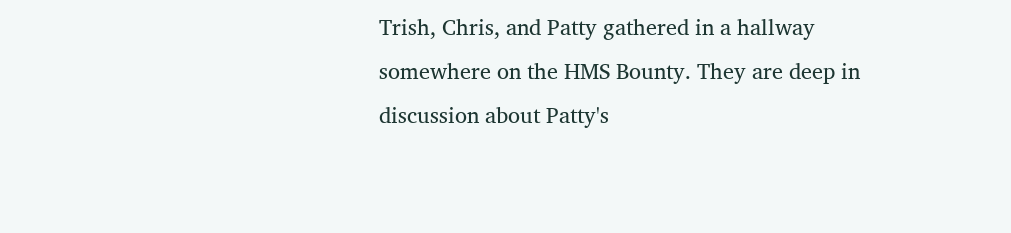Trish, Chris, and Patty gathered in a hallway somewhere on the HMS Bounty. They are deep in discussion about Patty's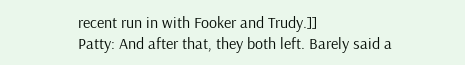recent run in with Fooker and Trudy.]]
Patty: And after that, they both left. Barely said a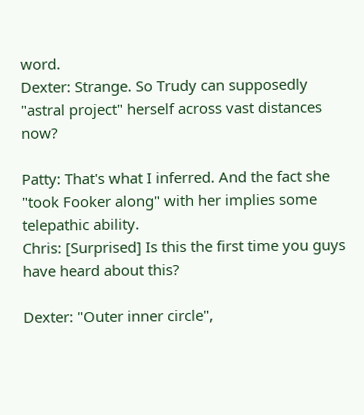word.
Dexter: Strange. So Trudy can supposedly "astral project" herself across vast distances now?

Patty: That's what I inferred. And the fact she "took Fooker along" with her implies some telepathic ability.
Chris: [Surprised] Is this the first time you guys have heard about this?

Dexter: "Outer inner circle",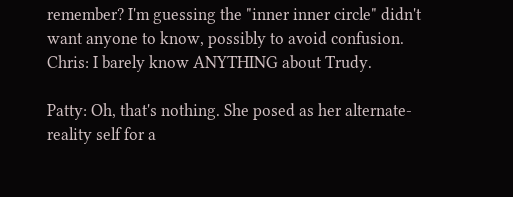remember? I'm guessing the "inner inner circle" didn't want anyone to know, possibly to avoid confusion.
Chris: I barely know ANYTHING about Trudy.

Patty: Oh, that's nothing. She posed as her alternate-reality self for a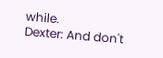while.
Dexter: And don't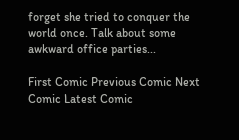forget she tried to conquer the world once. Talk about some awkward office parties...

First Comic Previous Comic Next Comic Latest Comic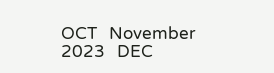OCT   November 2023   DEC